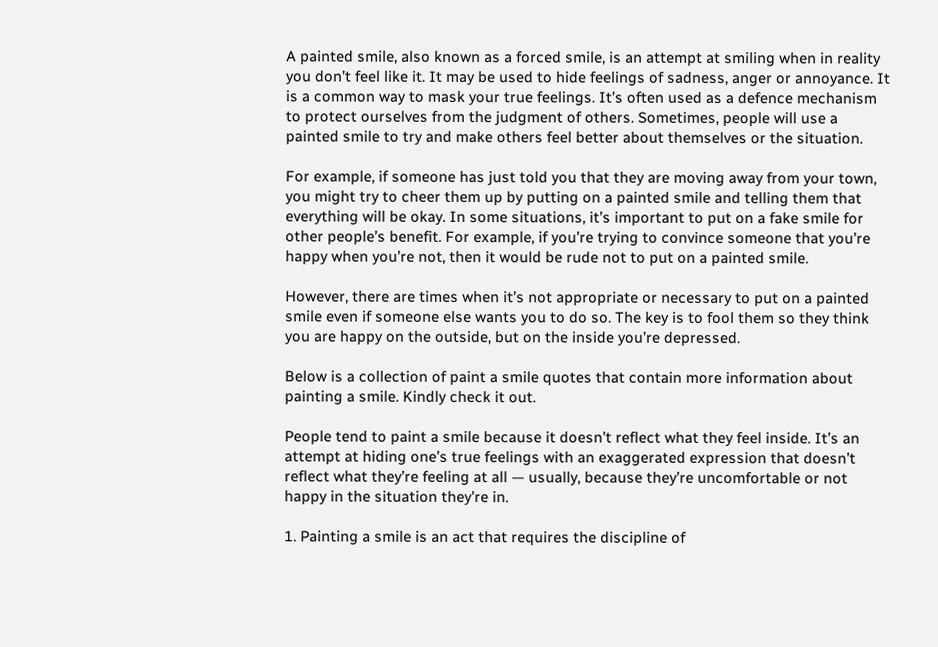A painted smile, also known as a forced smile, is an attempt at smiling when in reality you don’t feel like it. It may be used to hide feelings of sadness, anger or annoyance. It is a common way to mask your true feelings. It’s often used as a defence mechanism to protect ourselves from the judgment of others. Sometimes, people will use a painted smile to try and make others feel better about themselves or the situation.

For example, if someone has just told you that they are moving away from your town, you might try to cheer them up by putting on a painted smile and telling them that everything will be okay. In some situations, it’s important to put on a fake smile for other people’s benefit. For example, if you’re trying to convince someone that you’re happy when you’re not, then it would be rude not to put on a painted smile.

However, there are times when it’s not appropriate or necessary to put on a painted smile even if someone else wants you to do so. The key is to fool them so they think you are happy on the outside, but on the inside you’re depressed.

Below is a collection of paint a smile quotes that contain more information about painting a smile. Kindly check it out.

People tend to paint a smile because it doesn’t reflect what they feel inside. It’s an attempt at hiding one’s true feelings with an exaggerated expression that doesn’t reflect what they’re feeling at all — usually, because they’re uncomfortable or not happy in the situation they’re in.

1. Painting a smile is an act that requires the discipline of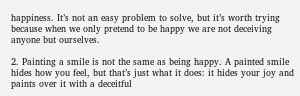happiness. It’s not an easy problem to solve, but it’s worth trying because when we only pretend to be happy we are not deceiving anyone but ourselves.

2. Painting a smile is not the same as being happy. A painted smile hides how you feel, but that’s just what it does: it hides your joy and paints over it with a deceitful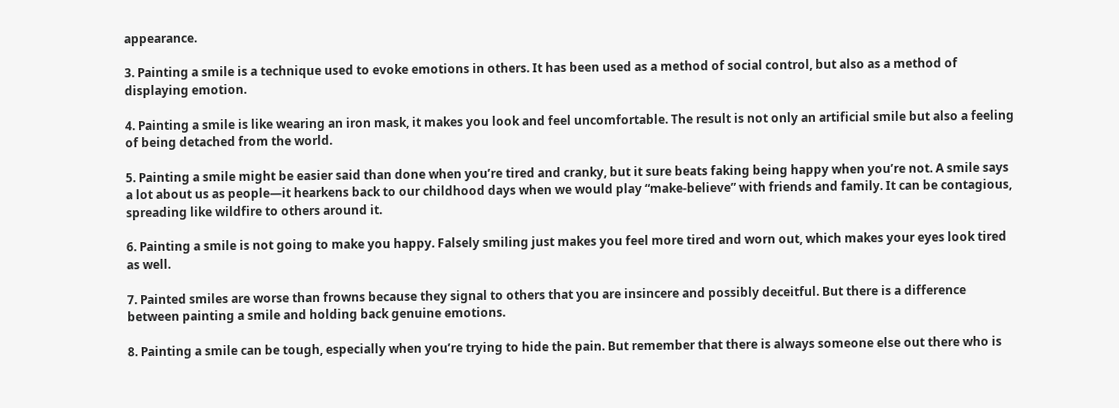appearance.

3. Painting a smile is a technique used to evoke emotions in others. It has been used as a method of social control, but also as a method of displaying emotion.

4. Painting a smile is like wearing an iron mask, it makes you look and feel uncomfortable. The result is not only an artificial smile but also a feeling of being detached from the world.

5. Painting a smile might be easier said than done when you’re tired and cranky, but it sure beats faking being happy when you’re not. A smile says a lot about us as people―it hearkens back to our childhood days when we would play “make-believe” with friends and family. It can be contagious, spreading like wildfire to others around it.

6. Painting a smile is not going to make you happy. Falsely smiling just makes you feel more tired and worn out, which makes your eyes look tired as well.

7. Painted smiles are worse than frowns because they signal to others that you are insincere and possibly deceitful. But there is a difference between painting a smile and holding back genuine emotions.

8. Painting a smile can be tough, especially when you’re trying to hide the pain. But remember that there is always someone else out there who is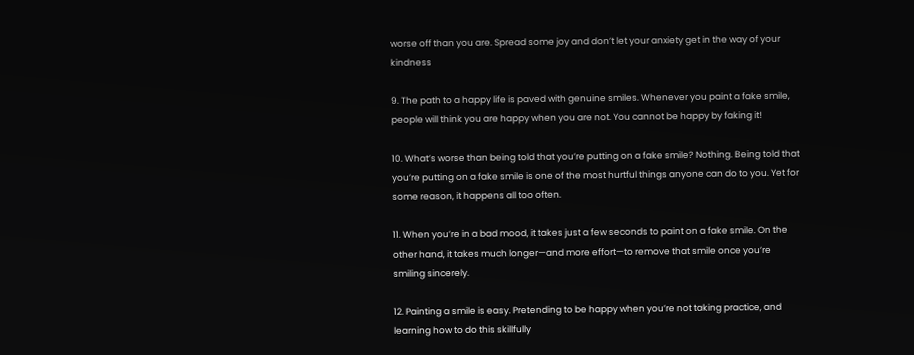worse off than you are. Spread some joy and don’t let your anxiety get in the way of your kindness

9. The path to a happy life is paved with genuine smiles. Whenever you paint a fake smile, people will think you are happy when you are not. You cannot be happy by faking it!

10. What’s worse than being told that you’re putting on a fake smile? Nothing. Being told that you’re putting on a fake smile is one of the most hurtful things anyone can do to you. Yet for some reason, it happens all too often.

11. When you’re in a bad mood, it takes just a few seconds to paint on a fake smile. On the other hand, it takes much longer—and more effort—to remove that smile once you’re smiling sincerely.

12. Painting a smile is easy. Pretending to be happy when you’re not taking practice, and learning how to do this skillfully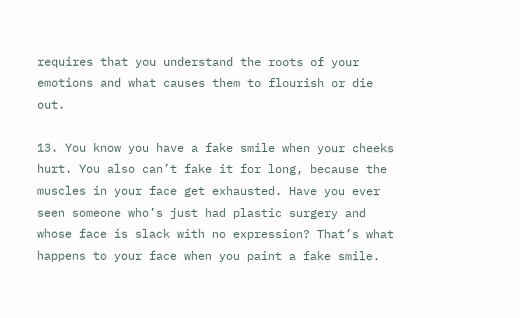requires that you understand the roots of your emotions and what causes them to flourish or die out.

13. You know you have a fake smile when your cheeks hurt. You also can’t fake it for long, because the muscles in your face get exhausted. Have you ever seen someone who’s just had plastic surgery and whose face is slack with no expression? That’s what happens to your face when you paint a fake smile.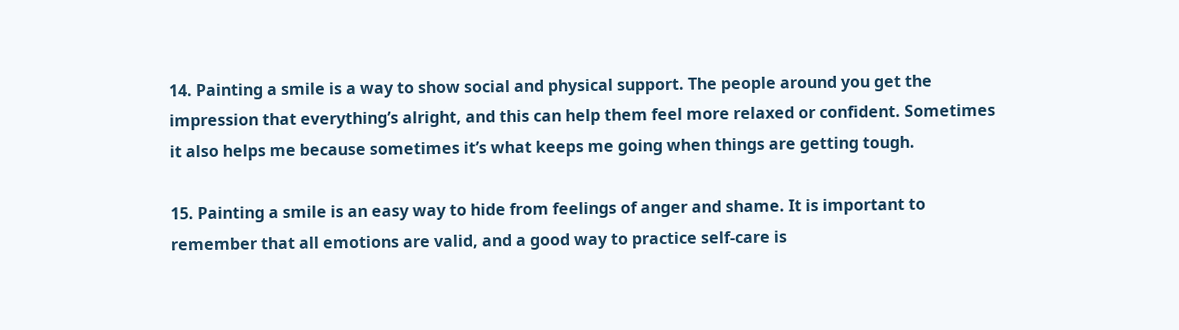14. Painting a smile is a way to show social and physical support. The people around you get the impression that everything’s alright, and this can help them feel more relaxed or confident. Sometimes it also helps me because sometimes it’s what keeps me going when things are getting tough.

15. Painting a smile is an easy way to hide from feelings of anger and shame. It is important to remember that all emotions are valid, and a good way to practice self-care is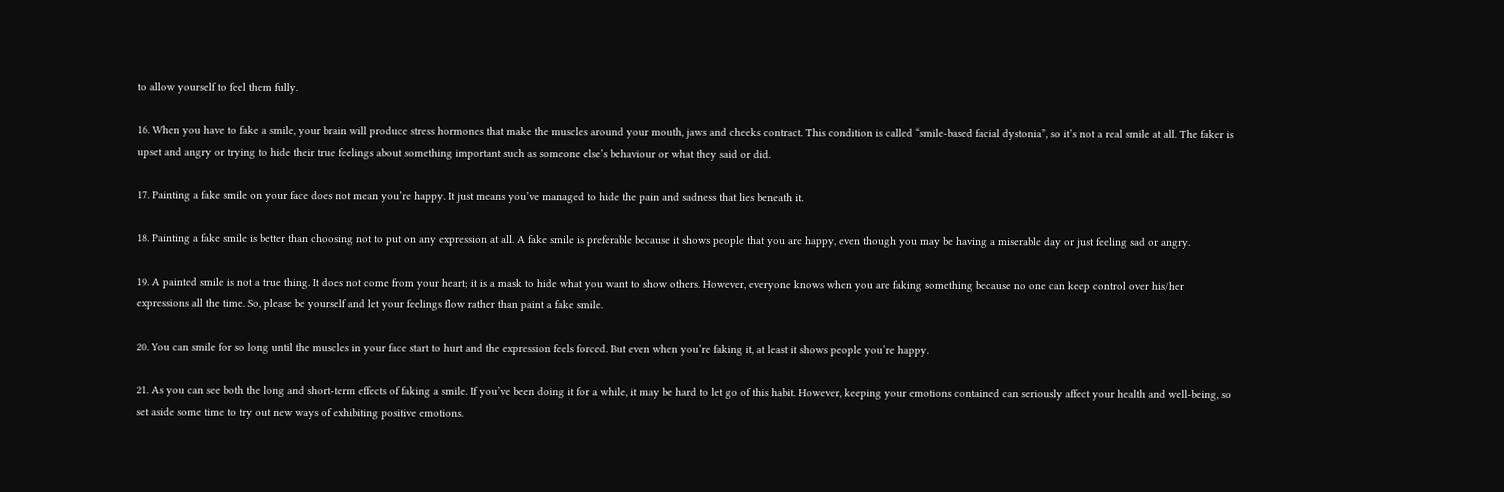to allow yourself to feel them fully.

16. When you have to fake a smile, your brain will produce stress hormones that make the muscles around your mouth, jaws and cheeks contract. This condition is called “smile-based facial dystonia”, so it’s not a real smile at all. The faker is upset and angry or trying to hide their true feelings about something important such as someone else’s behaviour or what they said or did.

17. Painting a fake smile on your face does not mean you’re happy. It just means you’ve managed to hide the pain and sadness that lies beneath it.

18. Painting a fake smile is better than choosing not to put on any expression at all. A fake smile is preferable because it shows people that you are happy, even though you may be having a miserable day or just feeling sad or angry.

19. A painted smile is not a true thing. It does not come from your heart; it is a mask to hide what you want to show others. However, everyone knows when you are faking something because no one can keep control over his/her expressions all the time. So, please be yourself and let your feelings flow rather than paint a fake smile.

20. You can smile for so long until the muscles in your face start to hurt and the expression feels forced. But even when you’re faking it, at least it shows people you’re happy.

21. As you can see both the long and short-term effects of faking a smile. If you’ve been doing it for a while, it may be hard to let go of this habit. However, keeping your emotions contained can seriously affect your health and well-being, so set aside some time to try out new ways of exhibiting positive emotions.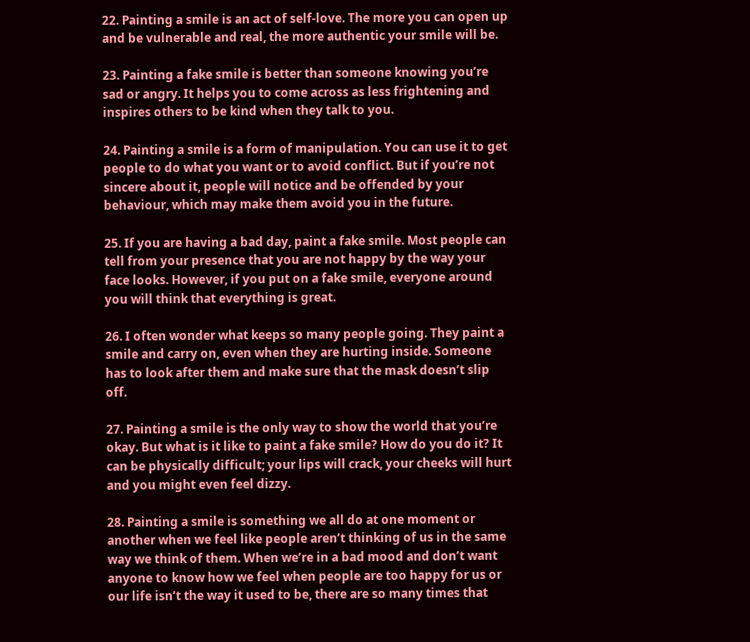22. Painting a smile is an act of self-love. The more you can open up and be vulnerable and real, the more authentic your smile will be.

23. Painting a fake smile is better than someone knowing you’re sad or angry. It helps you to come across as less frightening and inspires others to be kind when they talk to you.

24. Painting a smile is a form of manipulation. You can use it to get people to do what you want or to avoid conflict. But if you’re not sincere about it, people will notice and be offended by your behaviour, which may make them avoid you in the future.

25. If you are having a bad day, paint a fake smile. Most people can tell from your presence that you are not happy by the way your face looks. However, if you put on a fake smile, everyone around you will think that everything is great.

26. I often wonder what keeps so many people going. They paint a smile and carry on, even when they are hurting inside. Someone has to look after them and make sure that the mask doesn’t slip off.

27. Painting a smile is the only way to show the world that you’re okay. But what is it like to paint a fake smile? How do you do it? It can be physically difficult; your lips will crack, your cheeks will hurt and you might even feel dizzy.

28. Painting a smile is something we all do at one moment or another when we feel like people aren’t thinking of us in the same way we think of them. When we’re in a bad mood and don’t want anyone to know how we feel when people are too happy for us or our life isn’t the way it used to be, there are so many times that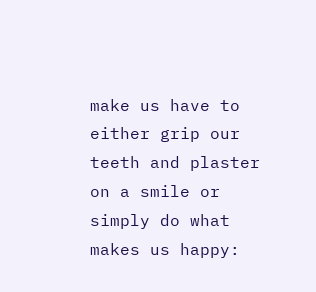make us have to either grip our teeth and plaster on a smile or simply do what makes us happy: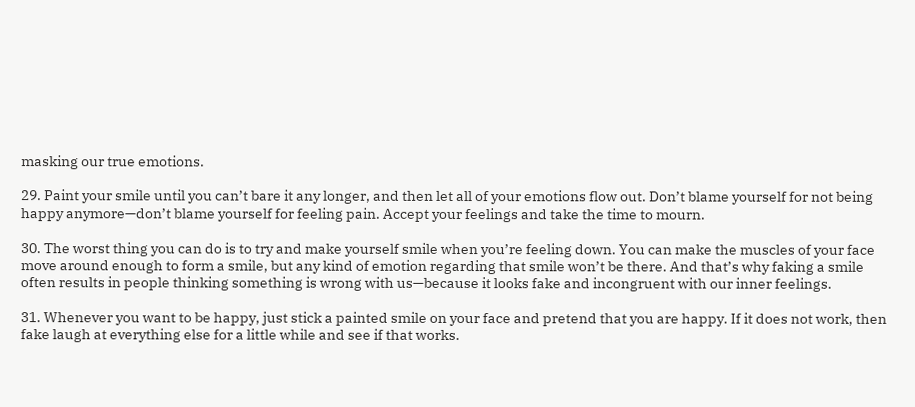masking our true emotions.

29. Paint your smile until you can’t bare it any longer, and then let all of your emotions flow out. Don’t blame yourself for not being happy anymore—don’t blame yourself for feeling pain. Accept your feelings and take the time to mourn.

30. The worst thing you can do is to try and make yourself smile when you’re feeling down. You can make the muscles of your face move around enough to form a smile, but any kind of emotion regarding that smile won’t be there. And that’s why faking a smile often results in people thinking something is wrong with us—because it looks fake and incongruent with our inner feelings.

31. Whenever you want to be happy, just stick a painted smile on your face and pretend that you are happy. If it does not work, then fake laugh at everything else for a little while and see if that works.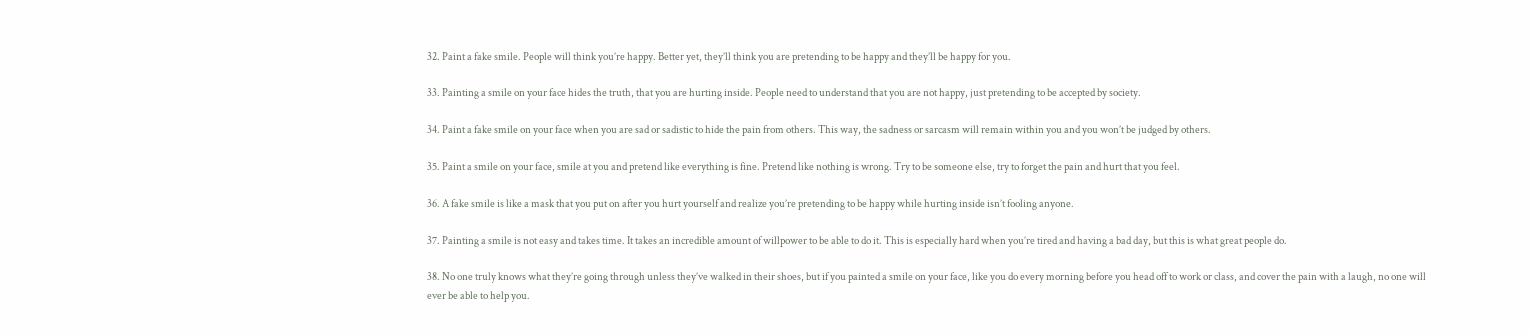32. Paint a fake smile. People will think you’re happy. Better yet, they’ll think you are pretending to be happy and they’ll be happy for you.

33. Painting a smile on your face hides the truth, that you are hurting inside. People need to understand that you are not happy, just pretending to be accepted by society.

34. Paint a fake smile on your face when you are sad or sadistic to hide the pain from others. This way, the sadness or sarcasm will remain within you and you won’t be judged by others.

35. Paint a smile on your face, smile at you and pretend like everything is fine. Pretend like nothing is wrong. Try to be someone else, try to forget the pain and hurt that you feel.

36. A fake smile is like a mask that you put on after you hurt yourself and realize you’re pretending to be happy while hurting inside isn’t fooling anyone.

37. Painting a smile is not easy and takes time. It takes an incredible amount of willpower to be able to do it. This is especially hard when you’re tired and having a bad day, but this is what great people do.

38. No one truly knows what they’re going through unless they’ve walked in their shoes, but if you painted a smile on your face, like you do every morning before you head off to work or class, and cover the pain with a laugh, no one will ever be able to help you.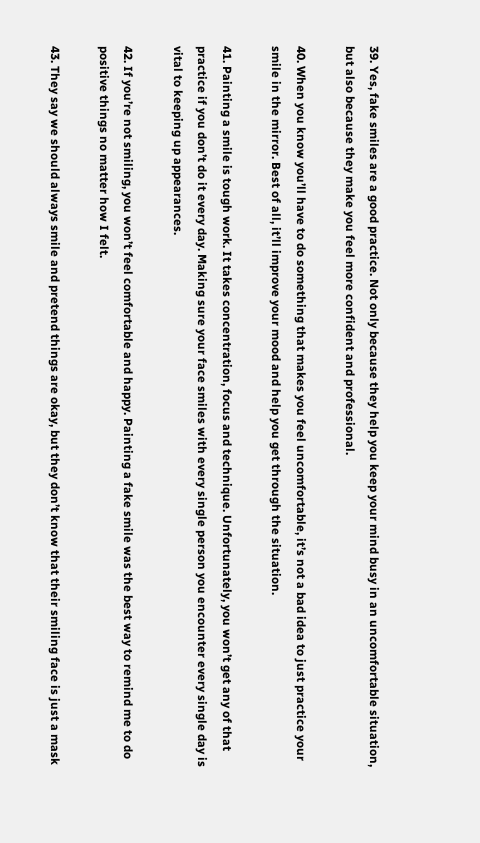39. Yes, fake smiles are a good practice. Not only because they help you keep your mind busy in an uncomfortable situation, but also because they make you feel more confident and professional.

40. When you know you’ll have to do something that makes you feel uncomfortable, it’s not a bad idea to just practice your smile in the mirror. Best of all, it’ll improve your mood and help you get through the situation.

41. Painting a smile is tough work. It takes concentration, focus and technique. Unfortunately, you won’t get any of that practice if you don’t do it every day. Making sure your face smiles with every single person you encounter every single day is vital to keeping up appearances.

42. If you’re not smiling, you won’t feel comfortable and happy. Painting a fake smile was the best way to remind me to do positive things no matter how I felt.

43. They say we should always smile and pretend things are okay, but they don’t know that their smiling face is just a mask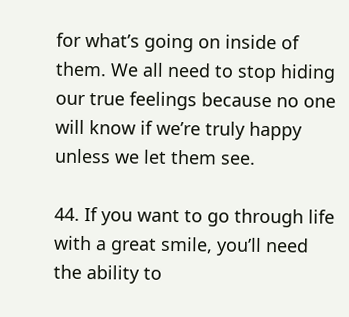for what’s going on inside of them. We all need to stop hiding our true feelings because no one will know if we’re truly happy unless we let them see.

44. If you want to go through life with a great smile, you’ll need the ability to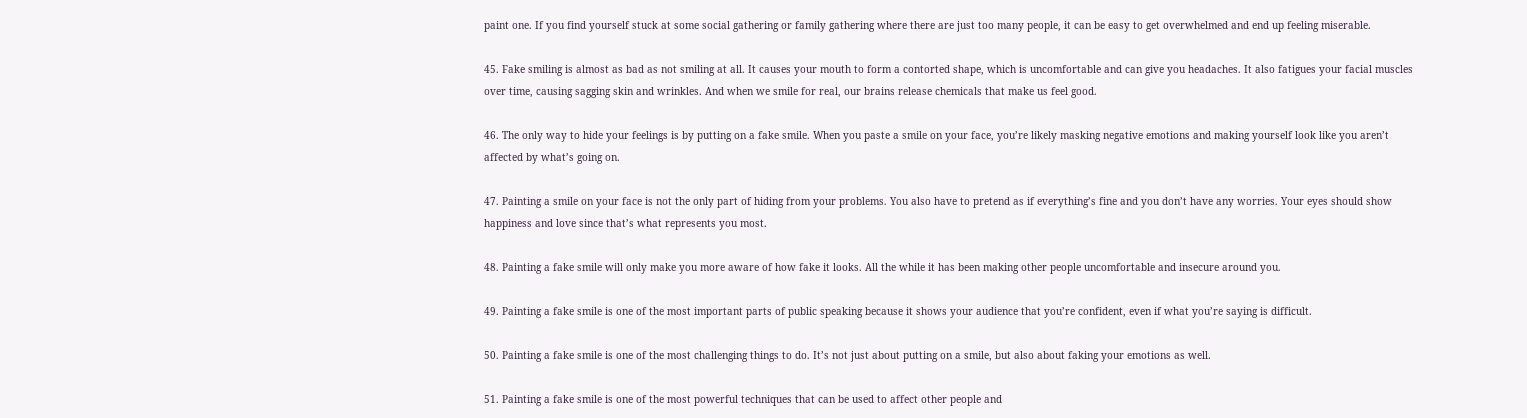paint one. If you find yourself stuck at some social gathering or family gathering where there are just too many people, it can be easy to get overwhelmed and end up feeling miserable.

45. Fake smiling is almost as bad as not smiling at all. It causes your mouth to form a contorted shape, which is uncomfortable and can give you headaches. It also fatigues your facial muscles over time, causing sagging skin and wrinkles. And when we smile for real, our brains release chemicals that make us feel good.

46. The only way to hide your feelings is by putting on a fake smile. When you paste a smile on your face, you’re likely masking negative emotions and making yourself look like you aren’t affected by what’s going on.

47. Painting a smile on your face is not the only part of hiding from your problems. You also have to pretend as if everything’s fine and you don’t have any worries. Your eyes should show happiness and love since that’s what represents you most.

48. Painting a fake smile will only make you more aware of how fake it looks. All the while it has been making other people uncomfortable and insecure around you.

49. Painting a fake smile is one of the most important parts of public speaking because it shows your audience that you’re confident, even if what you’re saying is difficult.

50. Painting a fake smile is one of the most challenging things to do. It’s not just about putting on a smile, but also about faking your emotions as well.

51. Painting a fake smile is one of the most powerful techniques that can be used to affect other people and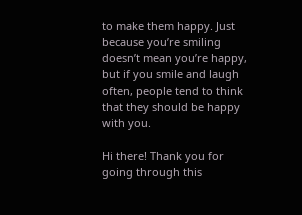to make them happy. Just because you’re smiling doesn’t mean you’re happy, but if you smile and laugh often, people tend to think that they should be happy with you.

Hi there! Thank you for going through this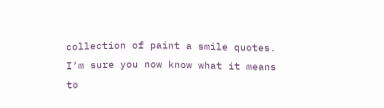collection of paint a smile quotes. I’m sure you now know what it means to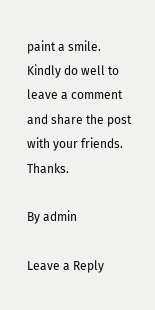paint a smile. Kindly do well to leave a comment and share the post with your friends. Thanks.

By admin

Leave a Reply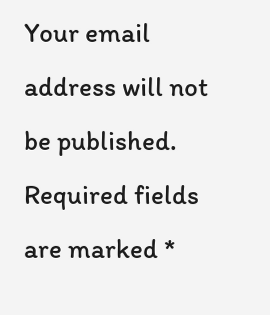Your email address will not be published. Required fields are marked *